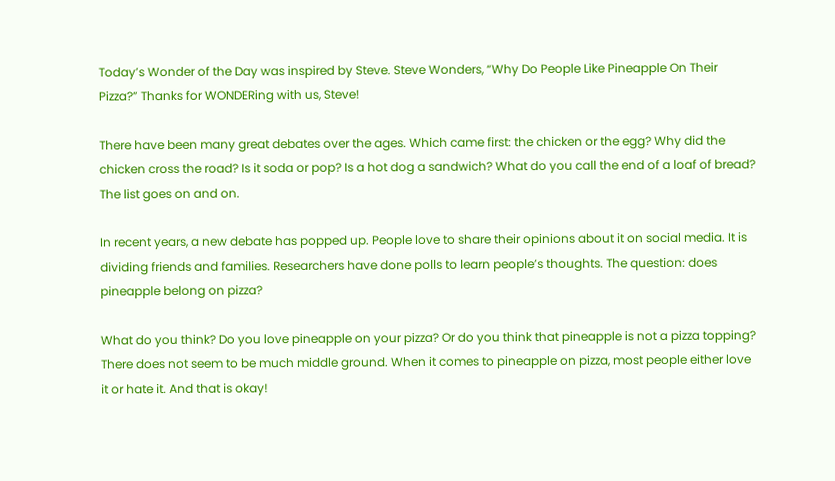Today’s Wonder of the Day was inspired by Steve. Steve Wonders, “Why Do People Like Pineapple On Their Pizza?” Thanks for WONDERing with us, Steve!

There have been many great debates over the ages. Which came first: the chicken or the egg? Why did the chicken cross the road? Is it soda or pop? Is a hot dog a sandwich? What do you call the end of a loaf of bread? The list goes on and on.

In recent years, a new debate has popped up. People love to share their opinions about it on social media. It is dividing friends and families. Researchers have done polls to learn people’s thoughts. The question: does pineapple belong on pizza?

What do you think? Do you love pineapple on your pizza? Or do you think that pineapple is not a pizza topping? There does not seem to be much middle ground. When it comes to pineapple on pizza, most people either love it or hate it. And that is okay!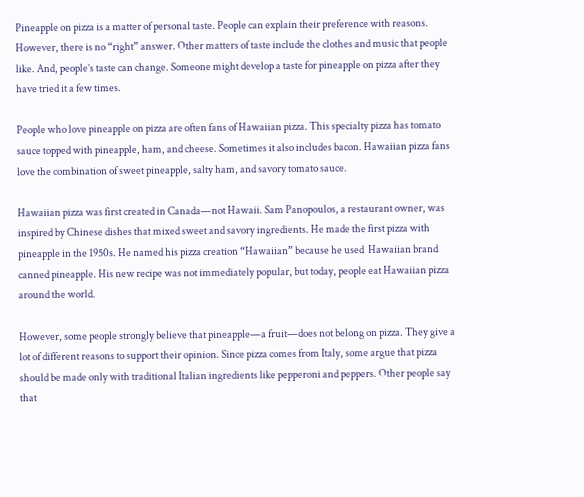Pineapple on pizza is a matter of personal taste. People can explain their preference with reasons. However, there is no “right” answer. Other matters of taste include the clothes and music that people like. And, people’s taste can change. Someone might develop a taste for pineapple on pizza after they have tried it a few times.

People who love pineapple on pizza are often fans of Hawaiian pizza. This specialty pizza has tomato sauce topped with pineapple, ham, and cheese. Sometimes it also includes bacon. Hawaiian pizza fans love the combination of sweet pineapple, salty ham, and savory tomato sauce.

Hawaiian pizza was first created in Canada—not Hawaii. Sam Panopoulos, a restaurant owner, was inspired by Chinese dishes that mixed sweet and savory ingredients. He made the first pizza with pineapple in the 1950s. He named his pizza creation “Hawaiian” because he used  Hawaiian brand canned pineapple. His new recipe was not immediately popular, but today, people eat Hawaiian pizza around the world.

However, some people strongly believe that pineapple—a fruit—does not belong on pizza. They give a lot of different reasons to support their opinion. Since pizza comes from Italy, some argue that pizza should be made only with traditional Italian ingredients like pepperoni and peppers. Other people say that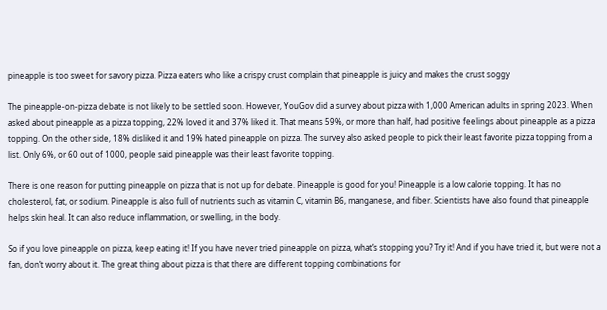pineapple is too sweet for savory pizza. Pizza eaters who like a crispy crust complain that pineapple is juicy and makes the crust soggy

The pineapple-on-pizza debate is not likely to be settled soon. However, YouGov did a survey about pizza with 1,000 American adults in spring 2023. When asked about pineapple as a pizza topping, 22% loved it and 37% liked it. That means 59%, or more than half, had positive feelings about pineapple as a pizza topping. On the other side, 18% disliked it and 19% hated pineapple on pizza. The survey also asked people to pick their least favorite pizza topping from a list. Only 6%, or 60 out of 1000, people said pineapple was their least favorite topping.

There is one reason for putting pineapple on pizza that is not up for debate. Pineapple is good for you! Pineapple is a low calorie topping. It has no cholesterol, fat, or sodium. Pineapple is also full of nutrients such as vitamin C, vitamin B6, manganese, and fiber. Scientists have also found that pineapple helps skin heal. It can also reduce inflammation, or swelling, in the body.

So if you love pineapple on pizza, keep eating it! If you have never tried pineapple on pizza, what’s stopping you? Try it! And if you have tried it, but were not a fan, don’t worry about it. The great thing about pizza is that there are different topping combinations for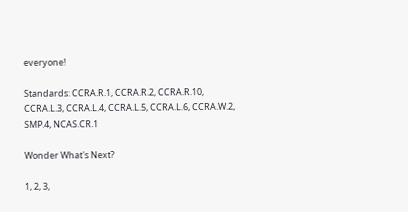everyone!

Standards: CCRA.R.1, CCRA.R.2, CCRA.R.10, CCRA.L.3, CCRA.L.4, CCRA.L.5, CCRA.L.6, CCRA.W.2, SMP.4, NCAS.CR.1

Wonder What's Next?

1, 2, 3,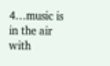4…music is in the air with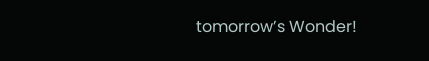tomorrow’s Wonder!